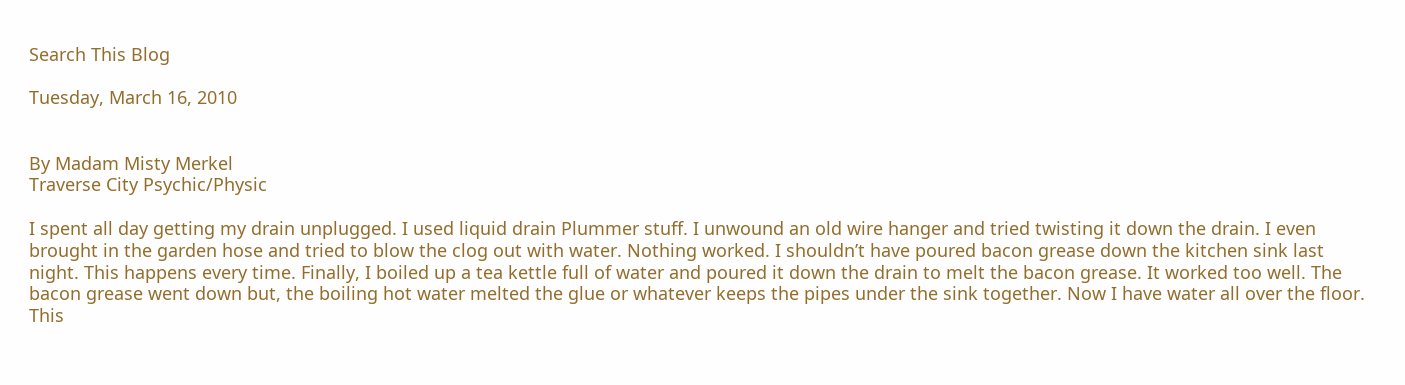Search This Blog

Tuesday, March 16, 2010


By Madam Misty Merkel
Traverse City Psychic/Physic

I spent all day getting my drain unplugged. I used liquid drain Plummer stuff. I unwound an old wire hanger and tried twisting it down the drain. I even brought in the garden hose and tried to blow the clog out with water. Nothing worked. I shouldn’t have poured bacon grease down the kitchen sink last night. This happens every time. Finally, I boiled up a tea kettle full of water and poured it down the drain to melt the bacon grease. It worked too well. The bacon grease went down but, the boiling hot water melted the glue or whatever keeps the pipes under the sink together. Now I have water all over the floor. This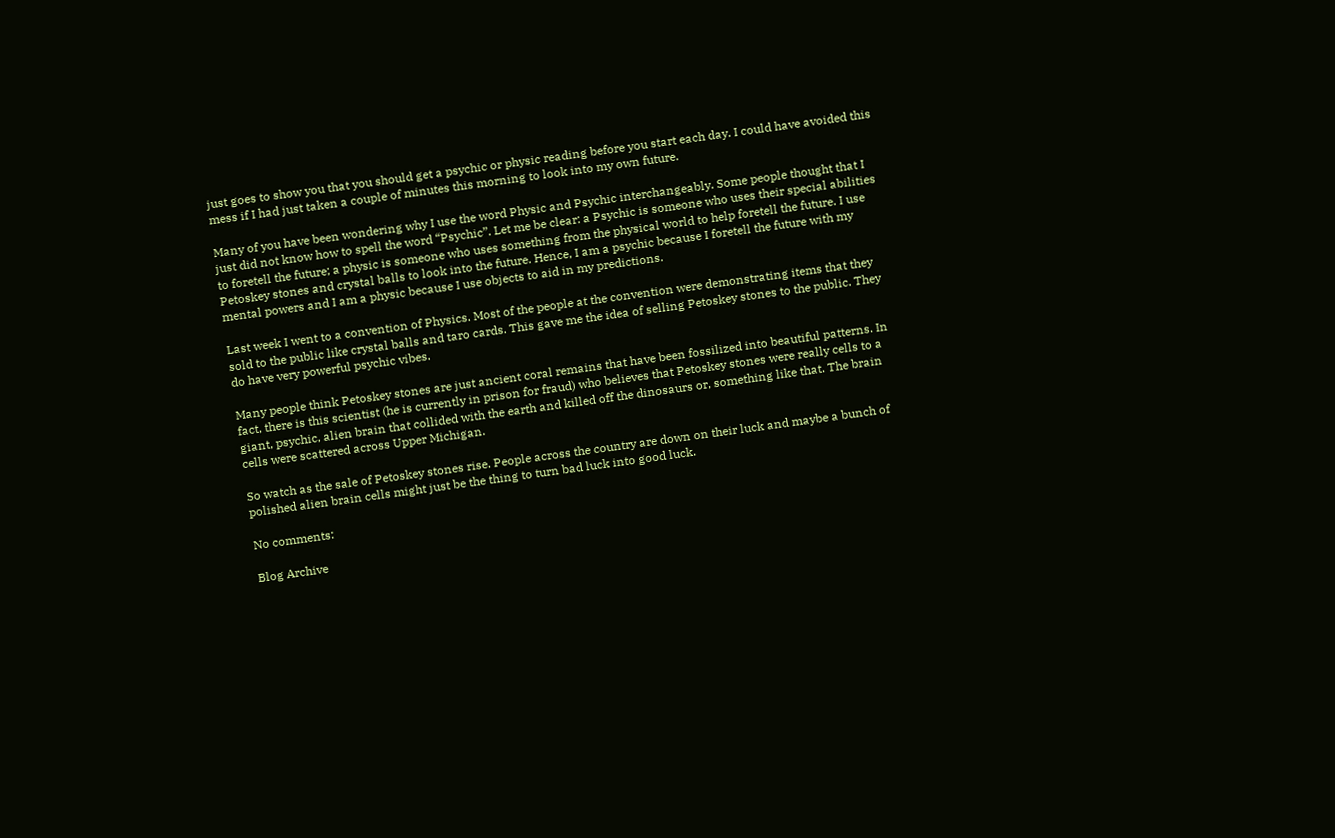just goes to show you that you should get a psychic or physic reading before you start each day. I could have avoided this mess if I had just taken a couple of minutes this morning to look into my own future.

Many of you have been wondering why I use the word Physic and Psychic interchangeably. Some people thought that I just did not know how to spell the word “Psychic”. Let me be clear: a Psychic is someone who uses their special abilities to foretell the future; a physic is someone who uses something from the physical world to help foretell the future. I use Petoskey stones and crystal balls to look into the future. Hence, I am a psychic because I foretell the future with my mental powers and I am a physic because I use objects to aid in my predictions.

Last week I went to a convention of Physics. Most of the people at the convention were demonstrating items that they sold to the public like crystal balls and taro cards. This gave me the idea of selling Petoskey stones to the public. They do have very powerful psychic vibes.

Many people think Petoskey stones are just ancient coral remains that have been fossilized into beautiful patterns. In fact, there is this scientist (he is currently in prison for fraud) who believes that Petoskey stones were really cells to a giant, psychic, alien brain that collided with the earth and killed off the dinosaurs or, something like that. The brain cells were scattered across Upper Michigan.

So watch as the sale of Petoskey stones rise. People across the country are down on their luck and maybe a bunch of polished alien brain cells might just be the thing to turn bad luck into good luck.

No comments:

Blog Archive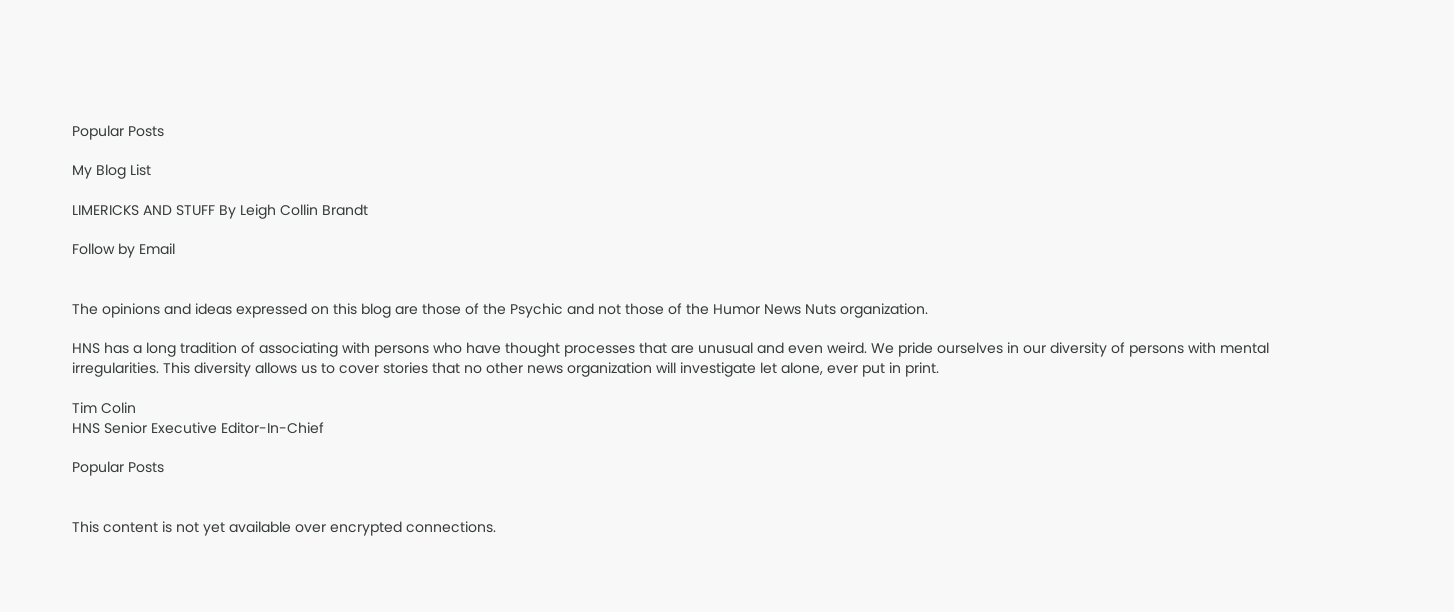Popular Posts

My Blog List

LIMERICKS AND STUFF By Leigh Collin Brandt

Follow by Email


The opinions and ideas expressed on this blog are those of the Psychic and not those of the Humor News Nuts organization.

HNS has a long tradition of associating with persons who have thought processes that are unusual and even weird. We pride ourselves in our diversity of persons with mental irregularities. This diversity allows us to cover stories that no other news organization will investigate let alone, ever put in print.

Tim Colin
HNS Senior Executive Editor-In-Chief

Popular Posts


This content is not yet available over encrypted connections.